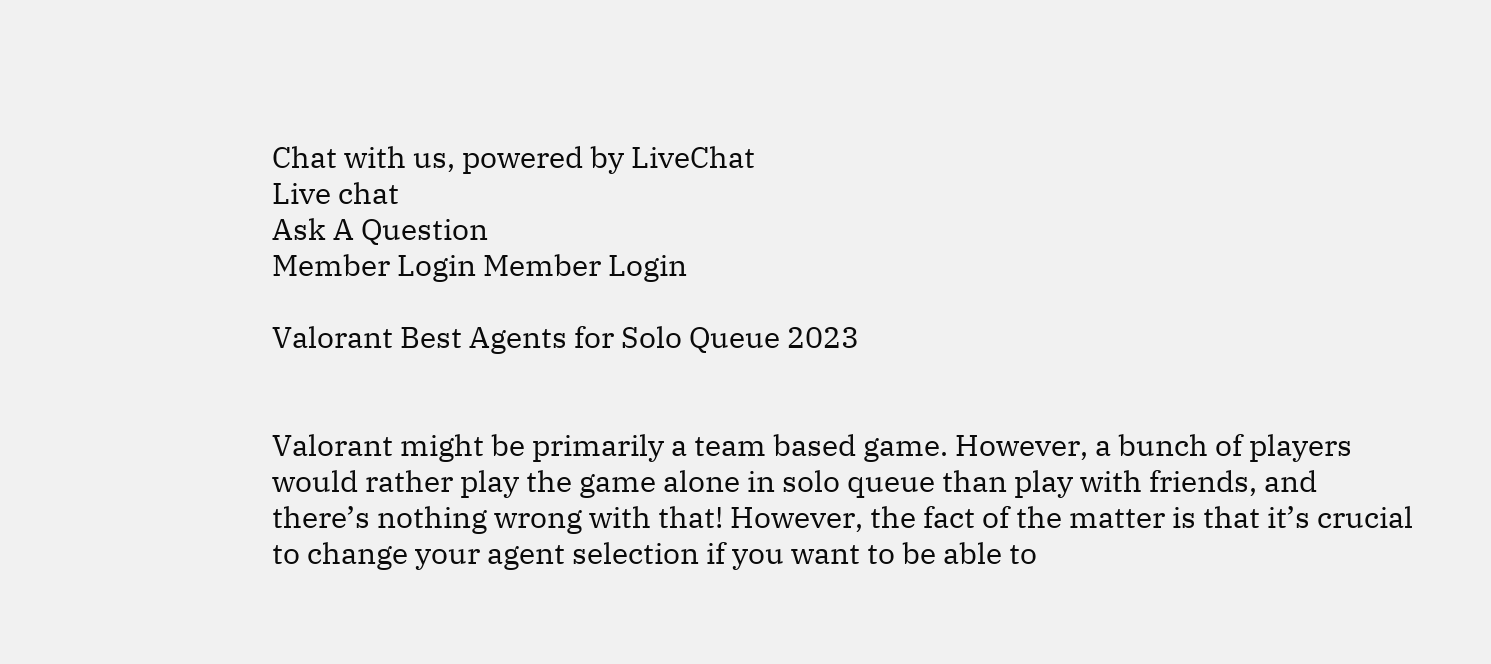Chat with us, powered by LiveChat
Live chat
Ask A Question
Member Login Member Login

Valorant Best Agents for Solo Queue 2023


Valorant might be primarily a team based game. However, a bunch of players would rather play the game alone in solo queue than play with friends, and there’s nothing wrong with that! However, the fact of the matter is that it’s crucial to change your agent selection if you want to be able to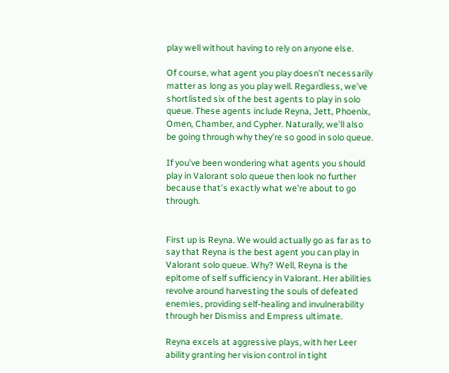play well without having to rely on anyone else.

Of course, what agent you play doesn’t necessarily matter as long as you play well. Regardless, we’ve shortlisted six of the best agents to play in solo queue. These agents include Reyna, Jett, Phoenix, Omen, Chamber, and Cypher. Naturally, we’ll also be going through why they’re so good in solo queue.

If you’ve been wondering what agents you should play in Valorant solo queue then look no further because that’s exactly what we’re about to go through.


First up is Reyna. We would actually go as far as to say that Reyna is the best agent you can play in Valorant solo queue. Why? Well, Reyna is the epitome of self sufficiency in Valorant. Her abilities revolve around harvesting the souls of defeated enemies, providing self-healing and invulnerability through her Dismiss and Empress ultimate.

Reyna excels at aggressive plays, with her Leer ability granting her vision control in tight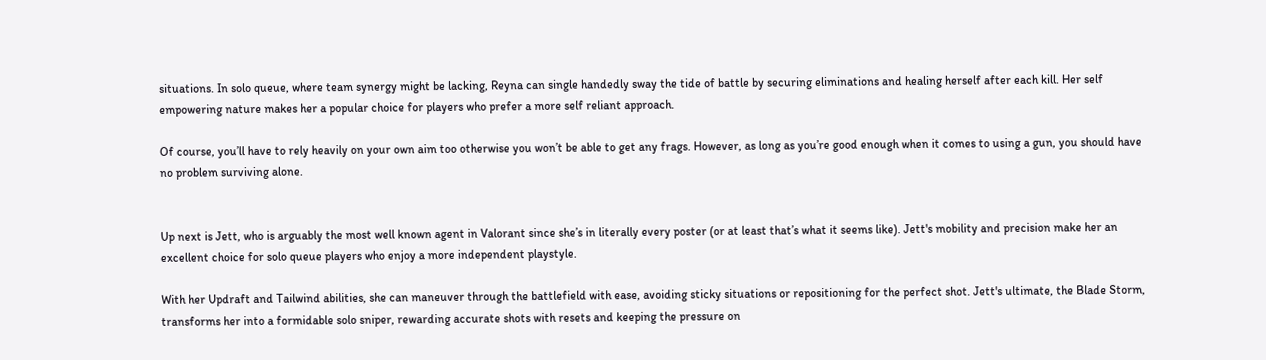situations. In solo queue, where team synergy might be lacking, Reyna can single handedly sway the tide of battle by securing eliminations and healing herself after each kill. Her self empowering nature makes her a popular choice for players who prefer a more self reliant approach.

Of course, you’ll have to rely heavily on your own aim too otherwise you won’t be able to get any frags. However, as long as you’re good enough when it comes to using a gun, you should have no problem surviving alone.


Up next is Jett, who is arguably the most well known agent in Valorant since she’s in literally every poster (or at least that’s what it seems like). Jett's mobility and precision make her an excellent choice for solo queue players who enjoy a more independent playstyle.

With her Updraft and Tailwind abilities, she can maneuver through the battlefield with ease, avoiding sticky situations or repositioning for the perfect shot. Jett's ultimate, the Blade Storm, transforms her into a formidable solo sniper, rewarding accurate shots with resets and keeping the pressure on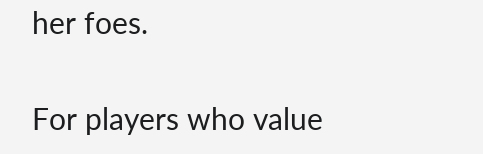her foes.

For players who value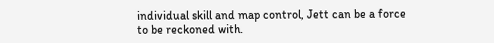individual skill and map control, Jett can be a force to be reckoned with.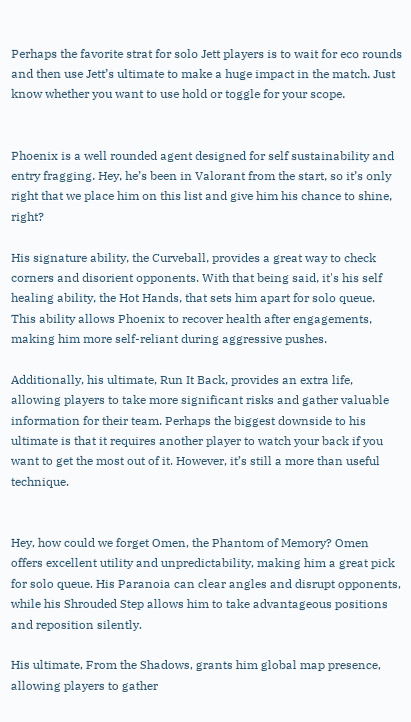Perhaps the favorite strat for solo Jett players is to wait for eco rounds and then use Jett’s ultimate to make a huge impact in the match. Just know whether you want to use hold or toggle for your scope.


Phoenix is a well rounded agent designed for self sustainability and entry fragging. Hey, he’s been in Valorant from the start, so it’s only right that we place him on this list and give him his chance to shine, right?

His signature ability, the Curveball, provides a great way to check corners and disorient opponents. With that being said, it's his self healing ability, the Hot Hands, that sets him apart for solo queue. This ability allows Phoenix to recover health after engagements, making him more self-reliant during aggressive pushes.

Additionally, his ultimate, Run It Back, provides an extra life, allowing players to take more significant risks and gather valuable information for their team. Perhaps the biggest downside to his ultimate is that it requires another player to watch your back if you want to get the most out of it. However, it’s still a more than useful technique.


Hey, how could we forget Omen, the Phantom of Memory? Omen offers excellent utility and unpredictability, making him a great pick for solo queue. His Paranoia can clear angles and disrupt opponents, while his Shrouded Step allows him to take advantageous positions and reposition silently.

His ultimate, From the Shadows, grants him global map presence, allowing players to gather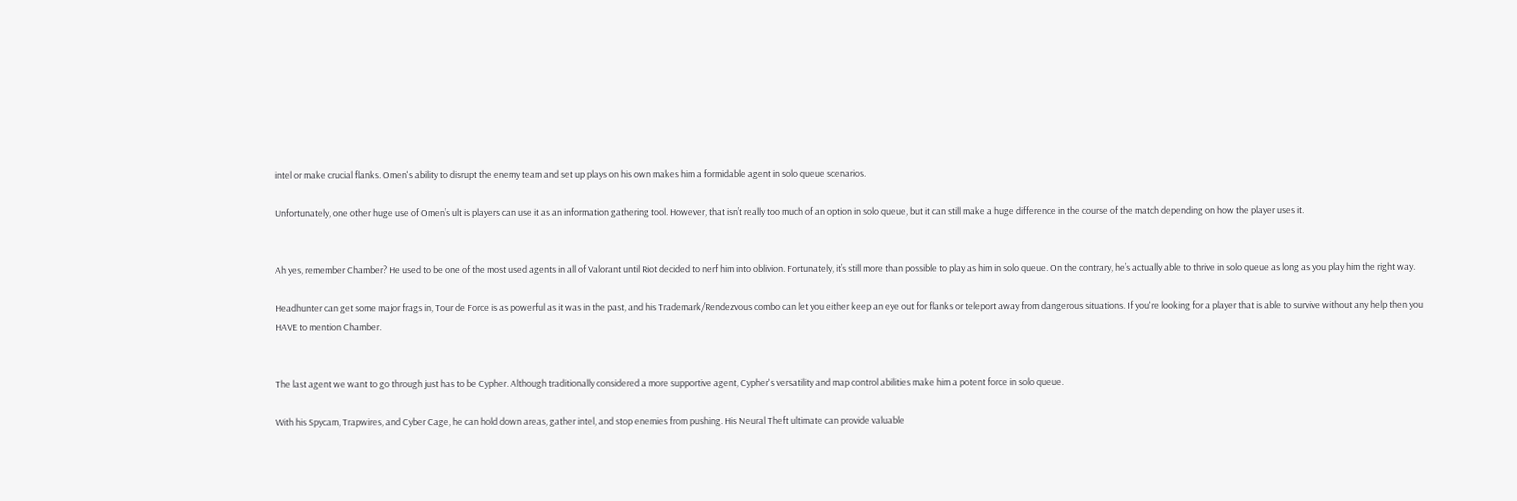intel or make crucial flanks. Omen's ability to disrupt the enemy team and set up plays on his own makes him a formidable agent in solo queue scenarios.

Unfortunately, one other huge use of Omen’s ult is players can use it as an information gathering tool. However, that isn’t really too much of an option in solo queue, but it can still make a huge difference in the course of the match depending on how the player uses it.


Ah yes, remember Chamber? He used to be one of the most used agents in all of Valorant until Riot decided to nerf him into oblivion. Fortunately, it’s still more than possible to play as him in solo queue. On the contrary, he’s actually able to thrive in solo queue as long as you play him the right way.

Headhunter can get some major frags in, Tour de Force is as powerful as it was in the past, and his Trademark/Rendezvous combo can let you either keep an eye out for flanks or teleport away from dangerous situations. If you're looking for a player that is able to survive without any help then you HAVE to mention Chamber.


The last agent we want to go through just has to be Cypher. Although traditionally considered a more supportive agent, Cypher's versatility and map control abilities make him a potent force in solo queue.

With his Spycam, Trapwires, and Cyber Cage, he can hold down areas, gather intel, and stop enemies from pushing. His Neural Theft ultimate can provide valuable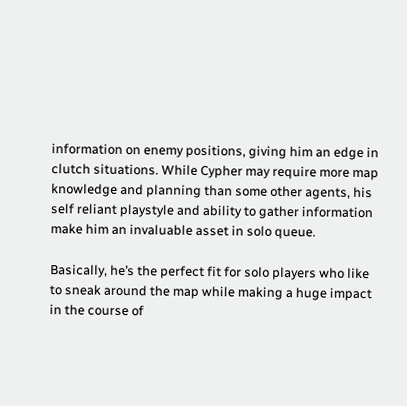information on enemy positions, giving him an edge in clutch situations. While Cypher may require more map knowledge and planning than some other agents, his self reliant playstyle and ability to gather information make him an invaluable asset in solo queue.

Basically, he’s the perfect fit for solo players who like to sneak around the map while making a huge impact in the course of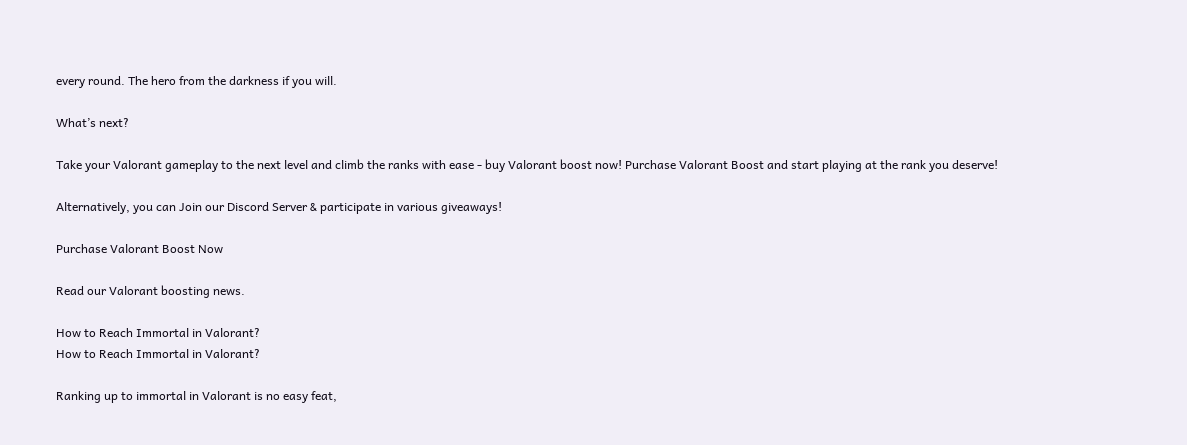every round. The hero from the darkness if you will.

What’s next?

Take your Valorant gameplay to the next level and climb the ranks with ease - buy Valorant boost now! Purchase Valorant Boost and start playing at the rank you deserve!

Alternatively, you can Join our Discord Server & participate in various giveaways!

Purchase Valorant Boost Now

Read our Valorant boosting news.

How to Reach Immortal in Valorant?
How to Reach Immortal in Valorant?

Ranking up to immortal in Valorant is no easy feat,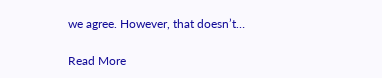we agree. However, that doesn’t…

Read More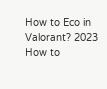How to Eco in Valorant? 2023
How to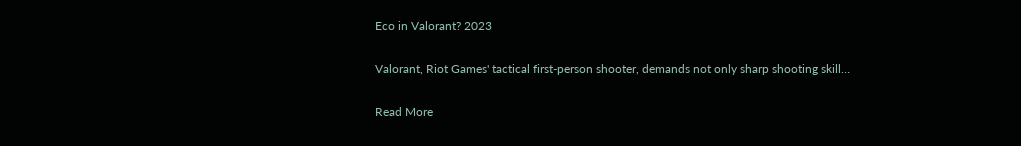Eco in Valorant? 2023

Valorant, Riot Games' tactical first-person shooter, demands not only sharp shooting skill…

Read More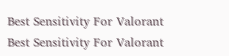Best Sensitivity For Valorant
Best Sensitivity For Valorant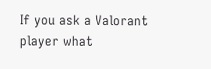If you ask a Valorant player what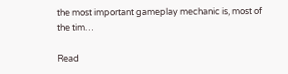the most important gameplay mechanic is, most of the tim…

Read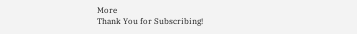More
Thank You for Subscribing!